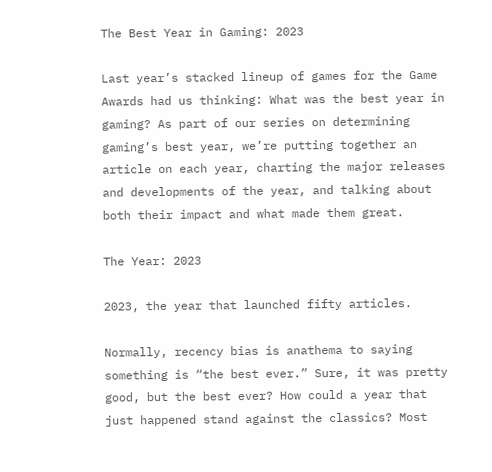The Best Year in Gaming: 2023

Last year’s stacked lineup of games for the Game Awards had us thinking: What was the best year in gaming? As part of our series on determining gaming’s best year, we’re putting together an article on each year, charting the major releases and developments of the year, and talking about both their impact and what made them great.

The Year: 2023

2023, the year that launched fifty articles.

Normally, recency bias is anathema to saying something is “the best ever.” Sure, it was pretty good, but the best ever? How could a year that just happened stand against the classics? Most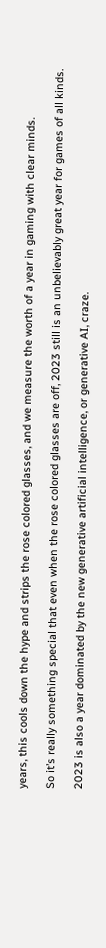years, this cools down the hype and strips the rose colored glasses, and we measure the worth of a year in gaming with clear minds.

So it’s really something special that even when the rose colored glasses are off, 2023 still is an unbelievably great year for games of all kinds.

2023 is also a year dominated by the new generative artificial intelligence, or generative AI, craze.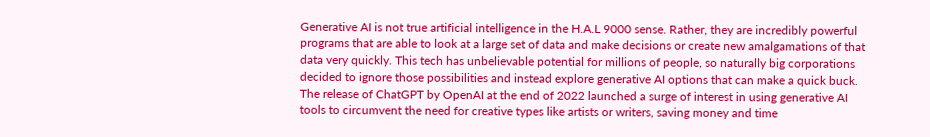Generative AI is not true artificial intelligence in the H.A.L 9000 sense. Rather, they are incredibly powerful programs that are able to look at a large set of data and make decisions or create new amalgamations of that data very quickly. This tech has unbelievable potential for millions of people, so naturally big corporations decided to ignore those possibilities and instead explore generative AI options that can make a quick buck. The release of ChatGPT by OpenAI at the end of 2022 launched a surge of interest in using generative AI tools to circumvent the need for creative types like artists or writers, saving money and time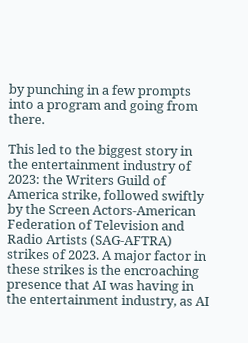by punching in a few prompts into a program and going from there.

This led to the biggest story in the entertainment industry of 2023: the Writers Guild of America strike, followed swiftly by the Screen Actors-American Federation of Television and Radio Artists (SAG-AFTRA) strikes of 2023. A major factor in these strikes is the encroaching presence that AI was having in the entertainment industry, as AI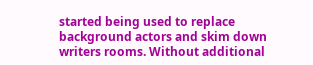started being used to replace background actors and skim down writers rooms. Without additional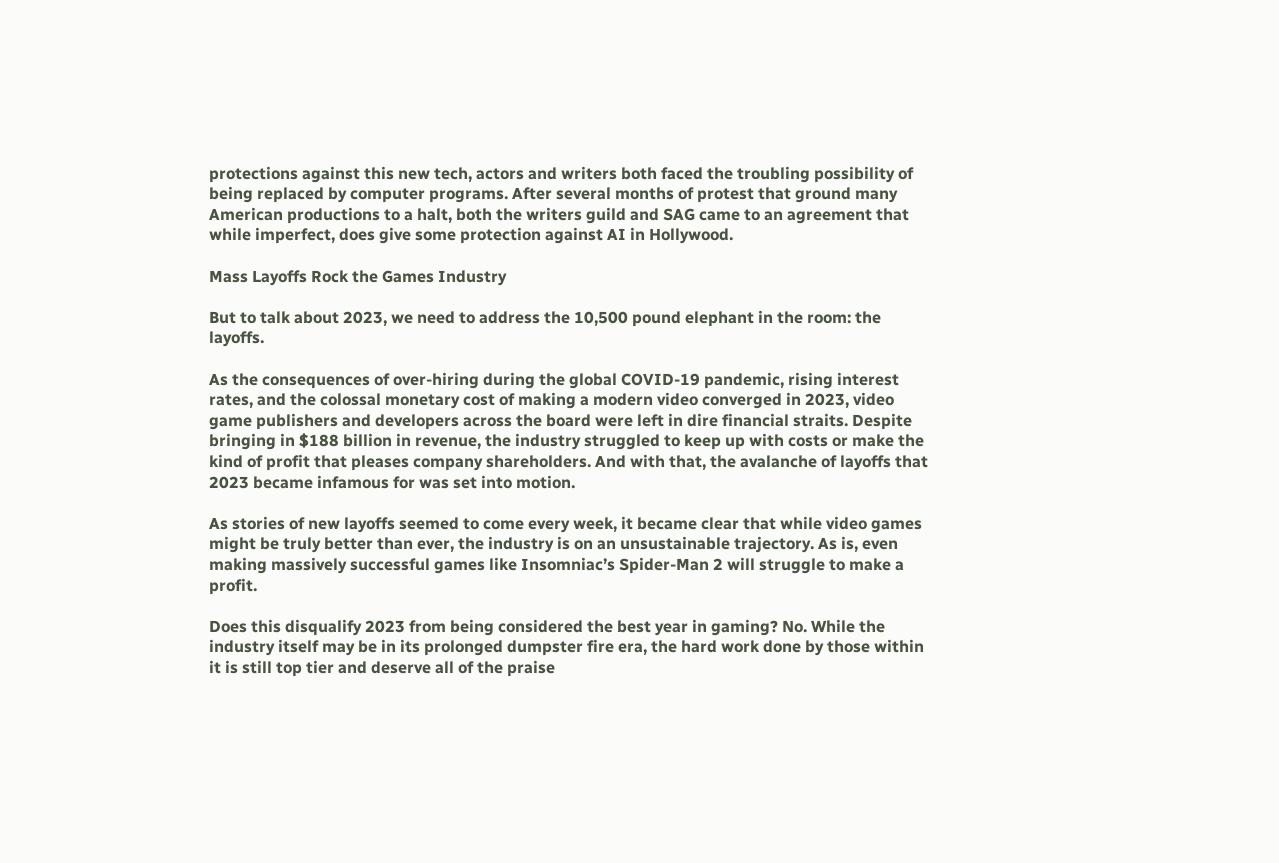protections against this new tech, actors and writers both faced the troubling possibility of being replaced by computer programs. After several months of protest that ground many American productions to a halt, both the writers guild and SAG came to an agreement that while imperfect, does give some protection against AI in Hollywood.

Mass Layoffs Rock the Games Industry

But to talk about 2023, we need to address the 10,500 pound elephant in the room: the layoffs.

As the consequences of over-hiring during the global COVID-19 pandemic, rising interest rates, and the colossal monetary cost of making a modern video converged in 2023, video game publishers and developers across the board were left in dire financial straits. Despite bringing in $188 billion in revenue, the industry struggled to keep up with costs or make the kind of profit that pleases company shareholders. And with that, the avalanche of layoffs that 2023 became infamous for was set into motion.

As stories of new layoffs seemed to come every week, it became clear that while video games might be truly better than ever, the industry is on an unsustainable trajectory. As is, even making massively successful games like Insomniac’s Spider-Man 2 will struggle to make a profit.

Does this disqualify 2023 from being considered the best year in gaming? No. While the industry itself may be in its prolonged dumpster fire era, the hard work done by those within it is still top tier and deserve all of the praise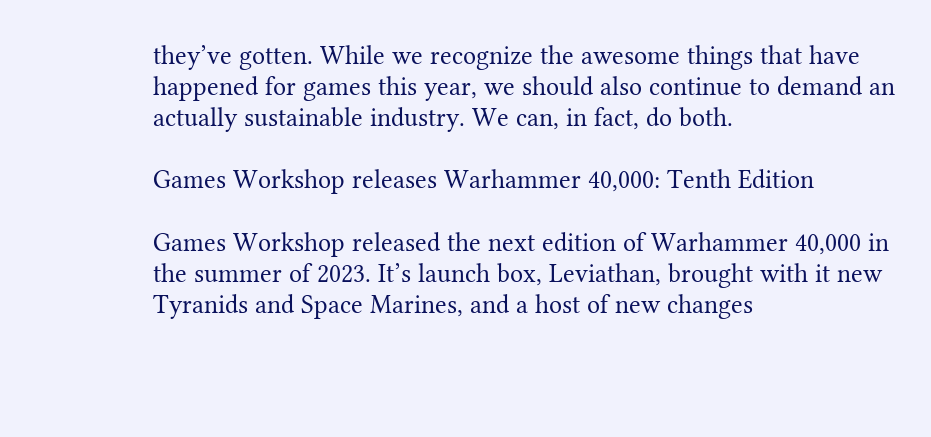they’ve gotten. While we recognize the awesome things that have happened for games this year, we should also continue to demand an actually sustainable industry. We can, in fact, do both.

Games Workshop releases Warhammer 40,000: Tenth Edition

Games Workshop released the next edition of Warhammer 40,000 in the summer of 2023. It’s launch box, Leviathan, brought with it new Tyranids and Space Marines, and a host of new changes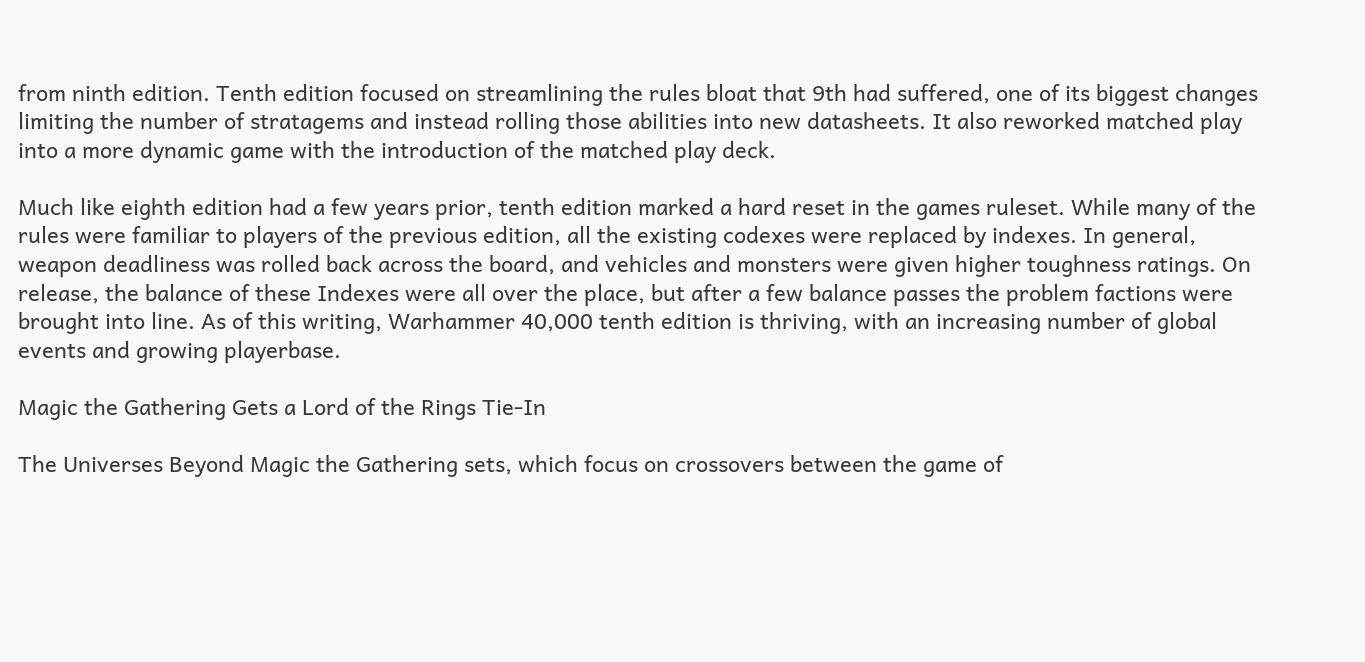from ninth edition. Tenth edition focused on streamlining the rules bloat that 9th had suffered, one of its biggest changes limiting the number of stratagems and instead rolling those abilities into new datasheets. It also reworked matched play into a more dynamic game with the introduction of the matched play deck.

Much like eighth edition had a few years prior, tenth edition marked a hard reset in the games ruleset. While many of the rules were familiar to players of the previous edition, all the existing codexes were replaced by indexes. In general, weapon deadliness was rolled back across the board, and vehicles and monsters were given higher toughness ratings. On release, the balance of these Indexes were all over the place, but after a few balance passes the problem factions were brought into line. As of this writing, Warhammer 40,000 tenth edition is thriving, with an increasing number of global events and growing playerbase.

Magic the Gathering Gets a Lord of the Rings Tie-In

The Universes Beyond Magic the Gathering sets, which focus on crossovers between the game of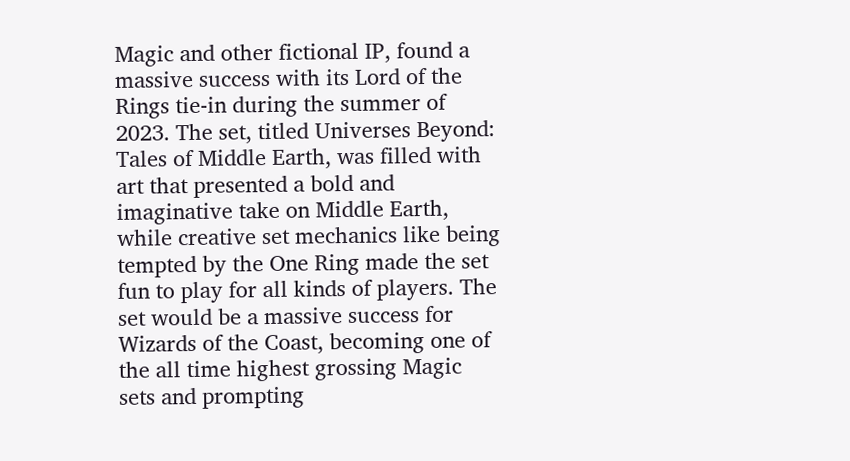Magic and other fictional IP, found a massive success with its Lord of the Rings tie-in during the summer of 2023. The set, titled Universes Beyond: Tales of Middle Earth, was filled with art that presented a bold and imaginative take on Middle Earth, while creative set mechanics like being tempted by the One Ring made the set fun to play for all kinds of players. The set would be a massive success for Wizards of the Coast, becoming one of the all time highest grossing Magic sets and prompting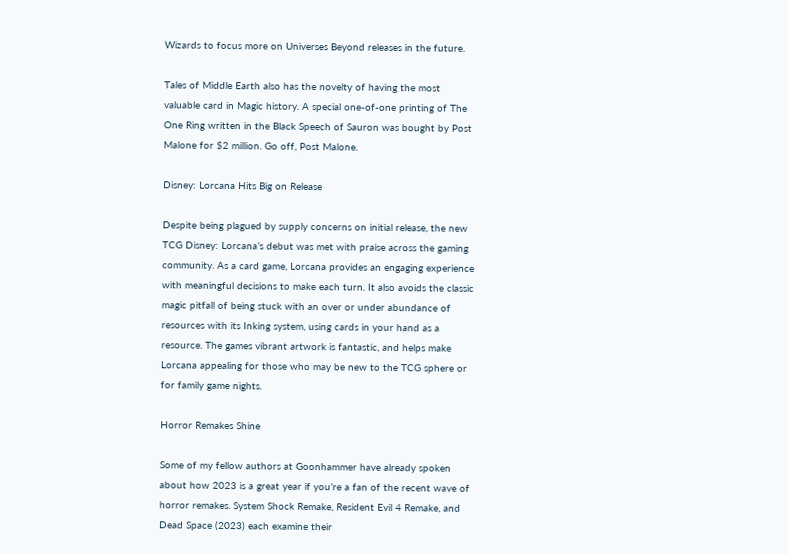Wizards to focus more on Universes Beyond releases in the future.

Tales of Middle Earth also has the novelty of having the most valuable card in Magic history. A special one-of-one printing of The One Ring written in the Black Speech of Sauron was bought by Post Malone for $2 million. Go off, Post Malone.

Disney: Lorcana Hits Big on Release

Despite being plagued by supply concerns on initial release, the new TCG Disney: Lorcana’s debut was met with praise across the gaming community. As a card game, Lorcana provides an engaging experience with meaningful decisions to make each turn. It also avoids the classic magic pitfall of being stuck with an over or under abundance of resources with its Inking system, using cards in your hand as a resource. The games vibrant artwork is fantastic, and helps make Lorcana appealing for those who may be new to the TCG sphere or for family game nights.

Horror Remakes Shine

Some of my fellow authors at Goonhammer have already spoken about how 2023 is a great year if you’re a fan of the recent wave of horror remakes. System Shock Remake, Resident Evil 4 Remake, and Dead Space (2023) each examine their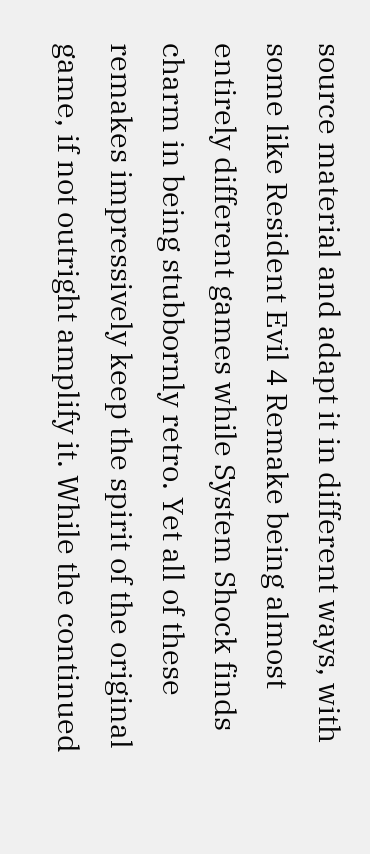source material and adapt it in different ways, with some like Resident Evil 4 Remake being almost entirely different games while System Shock finds charm in being stubbornly retro. Yet all of these remakes impressively keep the spirit of the original game, if not outright amplify it. While the continued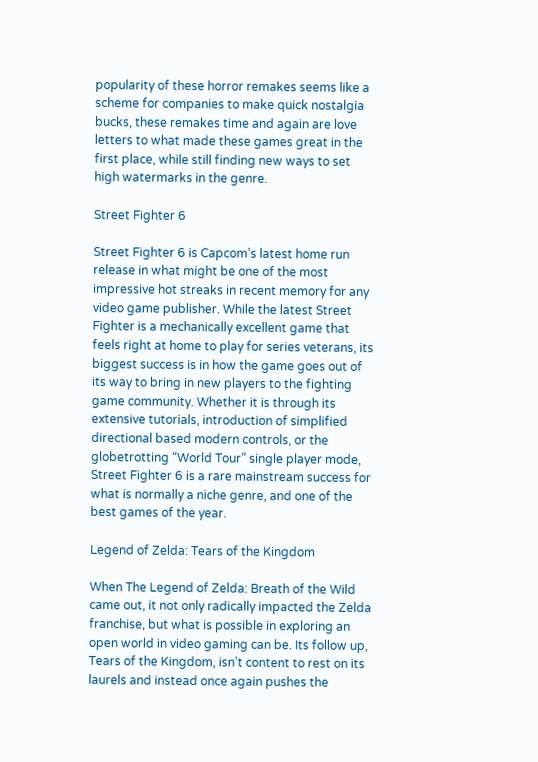popularity of these horror remakes seems like a scheme for companies to make quick nostalgia bucks, these remakes time and again are love letters to what made these games great in the first place, while still finding new ways to set high watermarks in the genre.

Street Fighter 6

Street Fighter 6 is Capcom’s latest home run release in what might be one of the most impressive hot streaks in recent memory for any video game publisher. While the latest Street Fighter is a mechanically excellent game that feels right at home to play for series veterans, its biggest success is in how the game goes out of its way to bring in new players to the fighting game community. Whether it is through its extensive tutorials, introduction of simplified directional based modern controls, or the globetrotting “World Tour” single player mode, Street Fighter 6 is a rare mainstream success for what is normally a niche genre, and one of the best games of the year.

Legend of Zelda: Tears of the Kingdom

When The Legend of Zelda: Breath of the Wild came out, it not only radically impacted the Zelda franchise, but what is possible in exploring an open world in video gaming can be. Its follow up, Tears of the Kingdom, isn’t content to rest on its laurels and instead once again pushes the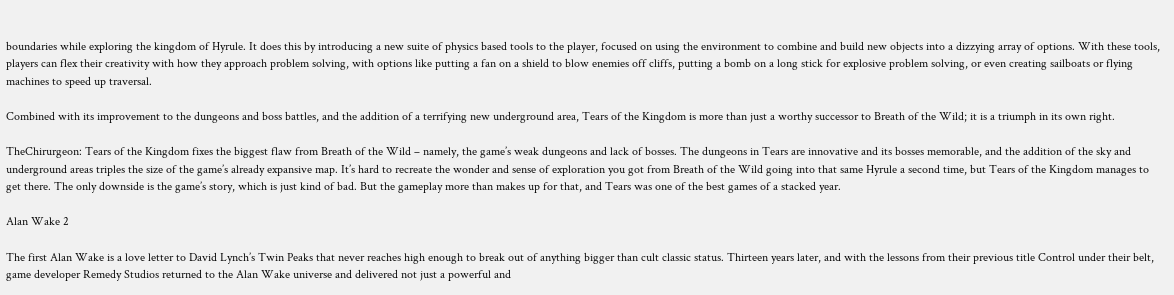boundaries while exploring the kingdom of Hyrule. It does this by introducing a new suite of physics based tools to the player, focused on using the environment to combine and build new objects into a dizzying array of options. With these tools, players can flex their creativity with how they approach problem solving, with options like putting a fan on a shield to blow enemies off cliffs, putting a bomb on a long stick for explosive problem solving, or even creating sailboats or flying machines to speed up traversal.

Combined with its improvement to the dungeons and boss battles, and the addition of a terrifying new underground area, Tears of the Kingdom is more than just a worthy successor to Breath of the Wild; it is a triumph in its own right.

TheChirurgeon: Tears of the Kingdom fixes the biggest flaw from Breath of the Wild – namely, the game’s weak dungeons and lack of bosses. The dungeons in Tears are innovative and its bosses memorable, and the addition of the sky and underground areas triples the size of the game’s already expansive map. It’s hard to recreate the wonder and sense of exploration you got from Breath of the Wild going into that same Hyrule a second time, but Tears of the Kingdom manages to get there. The only downside is the game’s story, which is just kind of bad. But the gameplay more than makes up for that, and Tears was one of the best games of a stacked year.

Alan Wake 2

The first Alan Wake is a love letter to David Lynch’s Twin Peaks that never reaches high enough to break out of anything bigger than cult classic status. Thirteen years later, and with the lessons from their previous title Control under their belt, game developer Remedy Studios returned to the Alan Wake universe and delivered not just a powerful and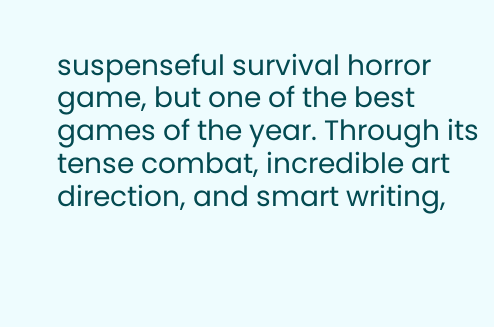suspenseful survival horror game, but one of the best games of the year. Through its tense combat, incredible art direction, and smart writing,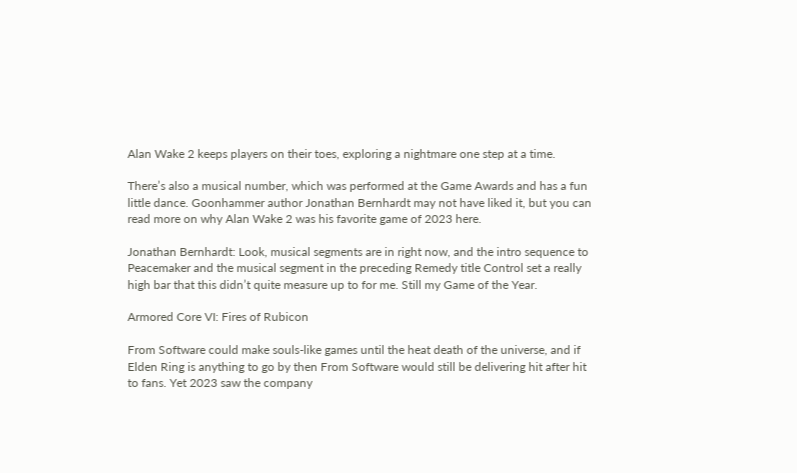Alan Wake 2 keeps players on their toes, exploring a nightmare one step at a time.

There’s also a musical number, which was performed at the Game Awards and has a fun little dance. Goonhammer author Jonathan Bernhardt may not have liked it, but you can read more on why Alan Wake 2 was his favorite game of 2023 here.

Jonathan Bernhardt: Look, musical segments are in right now, and the intro sequence to Peacemaker and the musical segment in the preceding Remedy title Control set a really high bar that this didn’t quite measure up to for me. Still my Game of the Year.

Armored Core VI: Fires of Rubicon

From Software could make souls-like games until the heat death of the universe, and if Elden Ring is anything to go by then From Software would still be delivering hit after hit to fans. Yet 2023 saw the company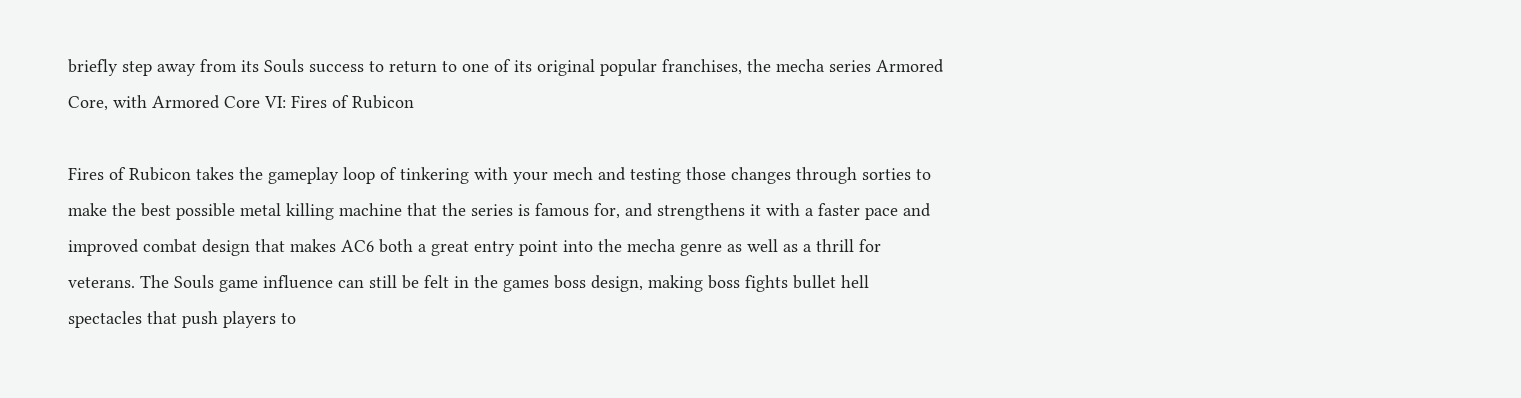briefly step away from its Souls success to return to one of its original popular franchises, the mecha series Armored Core, with Armored Core VI: Fires of Rubicon

Fires of Rubicon takes the gameplay loop of tinkering with your mech and testing those changes through sorties to make the best possible metal killing machine that the series is famous for, and strengthens it with a faster pace and improved combat design that makes AC6 both a great entry point into the mecha genre as well as a thrill for veterans. The Souls game influence can still be felt in the games boss design, making boss fights bullet hell spectacles that push players to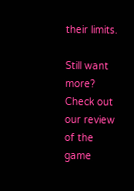their limits.

Still want more? Check out our review of the game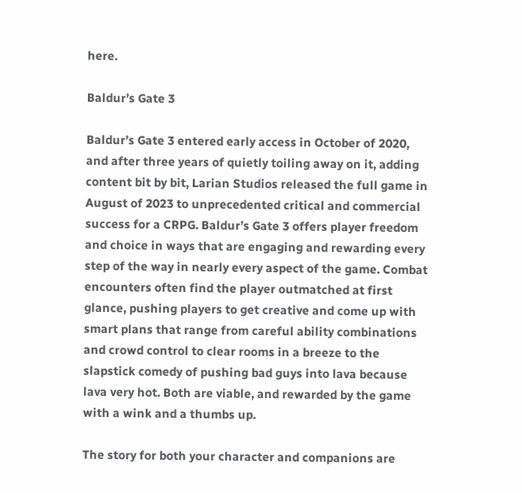here.

Baldur’s Gate 3

Baldur’s Gate 3 entered early access in October of 2020, and after three years of quietly toiling away on it, adding content bit by bit, Larian Studios released the full game in August of 2023 to unprecedented critical and commercial success for a CRPG. Baldur’s Gate 3 offers player freedom and choice in ways that are engaging and rewarding every step of the way in nearly every aspect of the game. Combat encounters often find the player outmatched at first glance, pushing players to get creative and come up with smart plans that range from careful ability combinations and crowd control to clear rooms in a breeze to the slapstick comedy of pushing bad guys into lava because lava very hot. Both are viable, and rewarded by the game with a wink and a thumbs up.

The story for both your character and companions are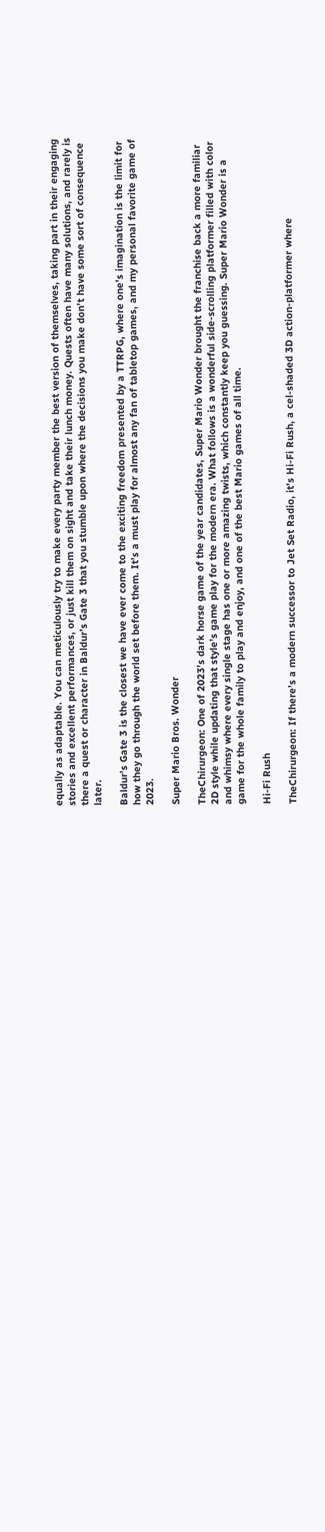equally as adaptable. You can meticulously try to make every party member the best version of themselves, taking part in their engaging stories and excellent performances, or just kill them on sight and take their lunch money. Quests often have many solutions, and rarely is there a quest or character in Baldur’s Gate 3 that you stumble upon where the decisions you make don’t have some sort of consequence later.

Baldur’s Gate 3 is the closest we have ever come to the exciting freedom presented by a TTRPG, where one’s imagination is the limit for how they go through the world set before them. It’s a must play for almost any fan of tabletop games, and my personal favorite game of 2023.

Super Mario Bros. Wonder

TheChirurgeon: One of 2023’s dark horse game of the year candidates, Super Mario Wonder brought the franchise back a more familiar 2D style while updating that style’s game play for the modern era. What follows is a wonderful side-scrolling platformer filled with color and whimsy where every single stage has one or more amazing twists, which constantly keep you guessing. Super Mario Wonder is a game for the whole family to play and enjoy, and one of the best Mario games of all time.

Hi-Fi Rush

TheChirurgeon: If there’s a modern successor to Jet Set Radio, it’s Hi-Fi Rush, a cel-shaded 3D action-platformer where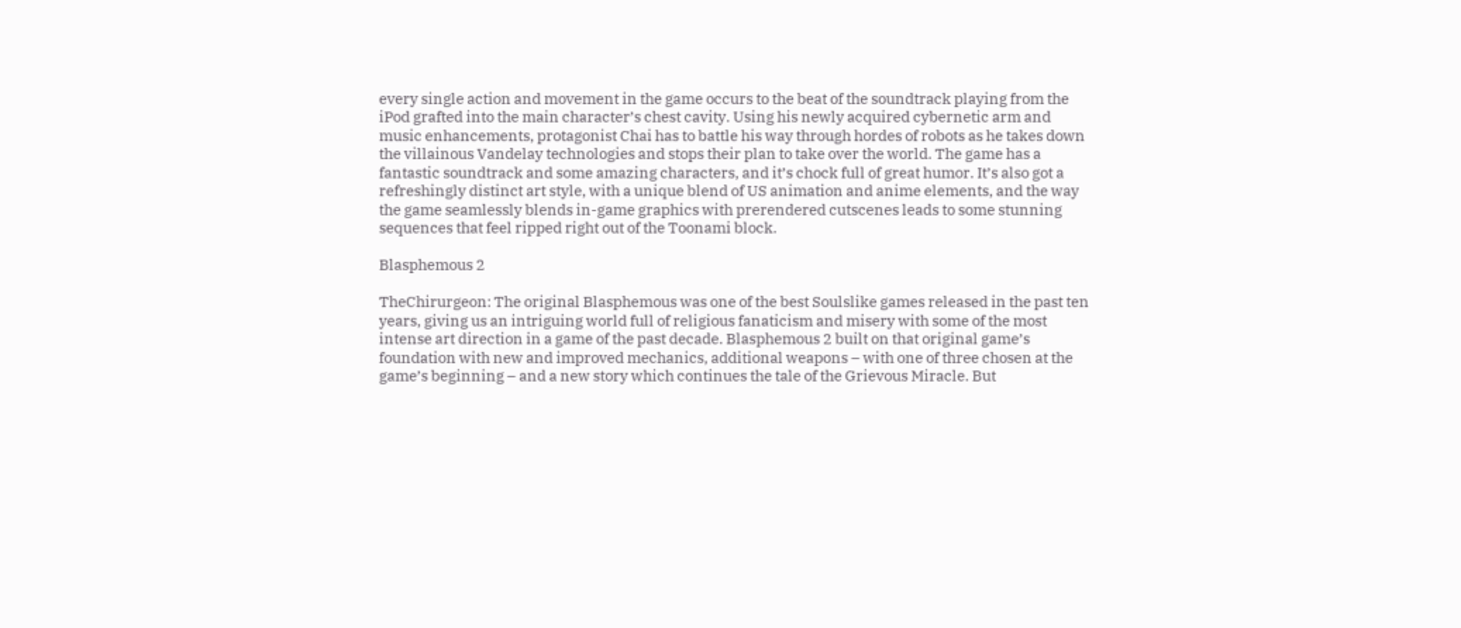every single action and movement in the game occurs to the beat of the soundtrack playing from the iPod grafted into the main character’s chest cavity. Using his newly acquired cybernetic arm and music enhancements, protagonist Chai has to battle his way through hordes of robots as he takes down the villainous Vandelay technologies and stops their plan to take over the world. The game has a fantastic soundtrack and some amazing characters, and it’s chock full of great humor. It’s also got a refreshingly distinct art style, with a unique blend of US animation and anime elements, and the way the game seamlessly blends in-game graphics with prerendered cutscenes leads to some stunning sequences that feel ripped right out of the Toonami block.

Blasphemous 2

TheChirurgeon: The original Blasphemous was one of the best Soulslike games released in the past ten years, giving us an intriguing world full of religious fanaticism and misery with some of the most intense art direction in a game of the past decade. Blasphemous 2 built on that original game’s foundation with new and improved mechanics, additional weapons – with one of three chosen at the game’s beginning – and a new story which continues the tale of the Grievous Miracle. But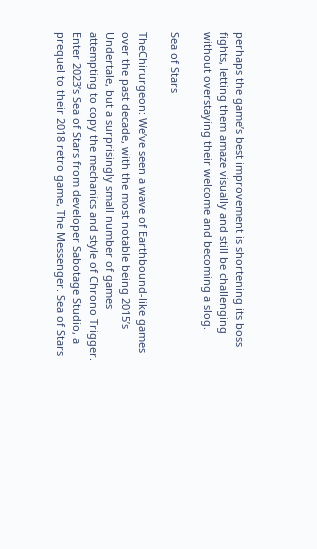perhaps the game’s best improvement is shortening its boss fights, letting them amaze visually and still be challenging without overstaying their welcome and becoming a slog.

Sea of Stars

TheChirurgeon: We’ve seen a wave of Earthbound-like games over the past decade, with the most notable being 2015’s Undertale, but a surprisingly small number of games attempting to copy the mechanics and style of Chrono Trigger. Enter 2023’s Sea of Stars from developer Sabotage Studio, a prequel to their 2018 retro game, The Messenger. Sea of Stars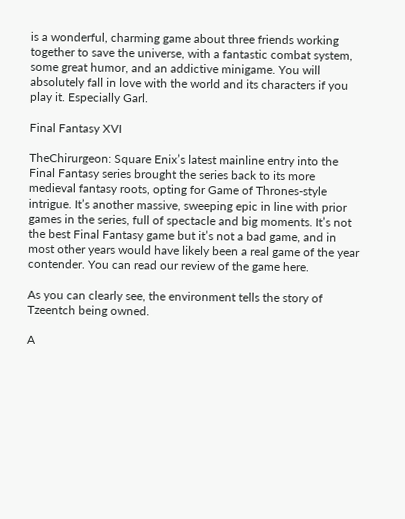is a wonderful, charming game about three friends working together to save the universe, with a fantastic combat system, some great humor, and an addictive minigame. You will absolutely fall in love with the world and its characters if you play it. Especially Garl.

Final Fantasy XVI

TheChirurgeon: Square Enix’s latest mainline entry into the Final Fantasy series brought the series back to its more medieval fantasy roots, opting for Game of Thrones-style intrigue. It’s another massive, sweeping epic in line with prior games in the series, full of spectacle and big moments. It’s not the best Final Fantasy game but it’s not a bad game, and in most other years would have likely been a real game of the year contender. You can read our review of the game here.

As you can clearly see, the environment tells the story of Tzeentch being owned.

A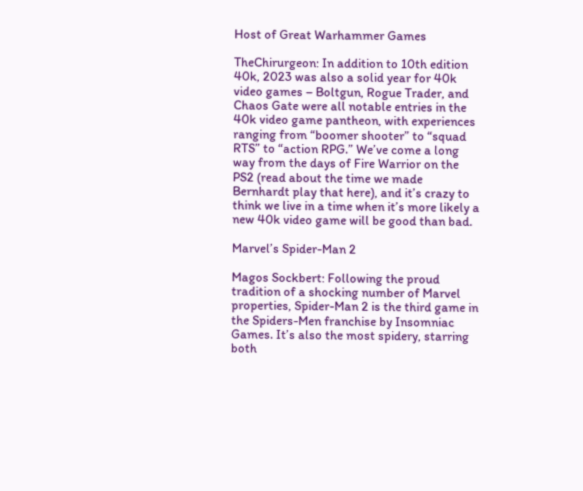Host of Great Warhammer Games

TheChirurgeon: In addition to 10th edition 40k, 2023 was also a solid year for 40k video games – Boltgun, Rogue Trader, and Chaos Gate were all notable entries in the 40k video game pantheon, with experiences ranging from “boomer shooter” to “squad RTS” to “action RPG.” We’ve come a long way from the days of Fire Warrior on the PS2 (read about the time we made Bernhardt play that here), and it’s crazy to think we live in a time when it’s more likely a new 40k video game will be good than bad.

Marvel’s Spider-Man 2

Magos Sockbert: Following the proud tradition of a shocking number of Marvel properties, Spider-Man 2 is the third game in the Spiders-Men franchise by Insomniac Games. It’s also the most spidery, starring both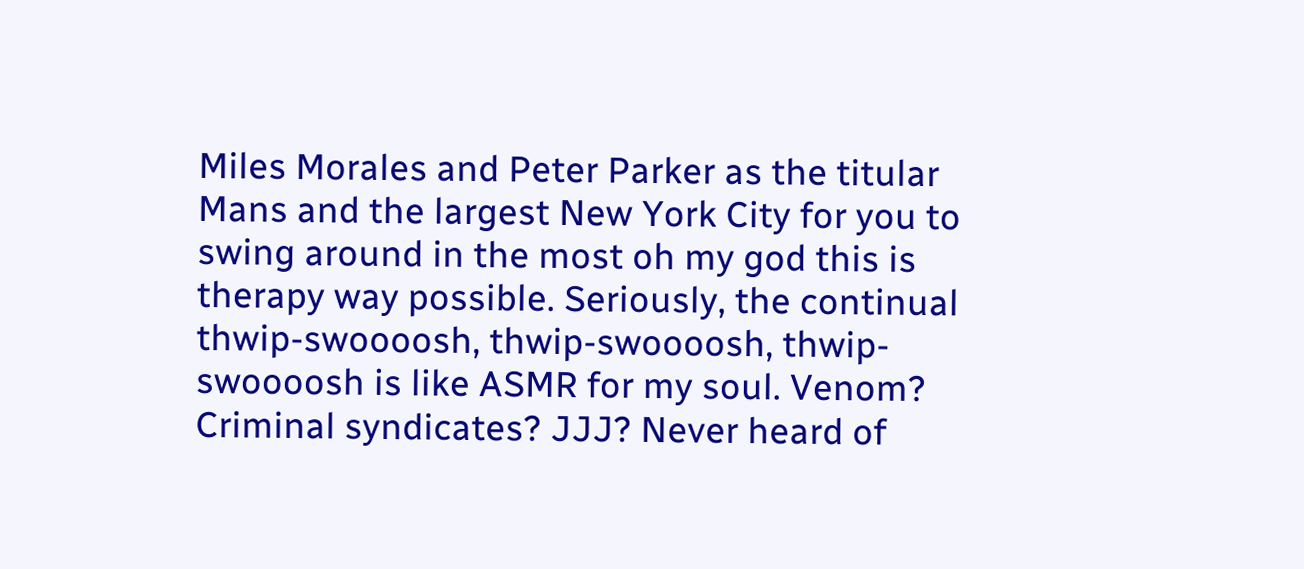Miles Morales and Peter Parker as the titular Mans and the largest New York City for you to swing around in the most oh my god this is therapy way possible. Seriously, the continual thwip-swoooosh, thwip-swoooosh, thwip-swoooosh is like ASMR for my soul. Venom? Criminal syndicates? JJJ? Never heard of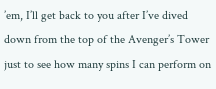’em, I’ll get back to you after I’ve dived down from the top of the Avenger’s Tower just to see how many spins I can perform on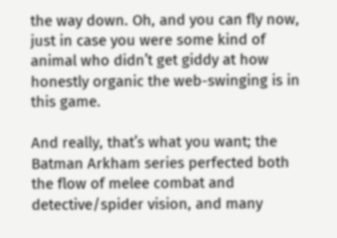the way down. Oh, and you can fly now, just in case you were some kind of animal who didn’t get giddy at how honestly organic the web-swinging is in this game.

And really, that’s what you want; the Batman Arkham series perfected both the flow of melee combat and detective/spider vision, and many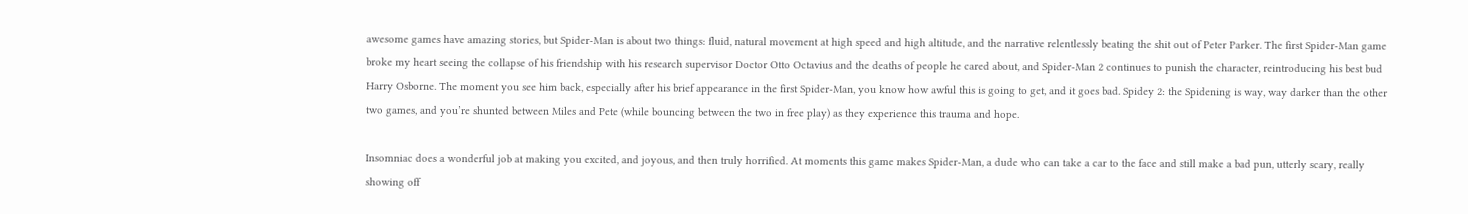awesome games have amazing stories, but Spider-Man is about two things: fluid, natural movement at high speed and high altitude, and the narrative relentlessly beating the shit out of Peter Parker. The first Spider-Man game broke my heart seeing the collapse of his friendship with his research supervisor Doctor Otto Octavius and the deaths of people he cared about, and Spider-Man 2 continues to punish the character, reintroducing his best bud Harry Osborne. The moment you see him back, especially after his brief appearance in the first Spider-Man, you know how awful this is going to get, and it goes bad. Spidey 2: the Spidening is way, way darker than the other two games, and you’re shunted between Miles and Pete (while bouncing between the two in free play) as they experience this trauma and hope.

Insomniac does a wonderful job at making you excited, and joyous, and then truly horrified. At moments this game makes Spider-Man, a dude who can take a car to the face and still make a bad pun, utterly scary, really showing off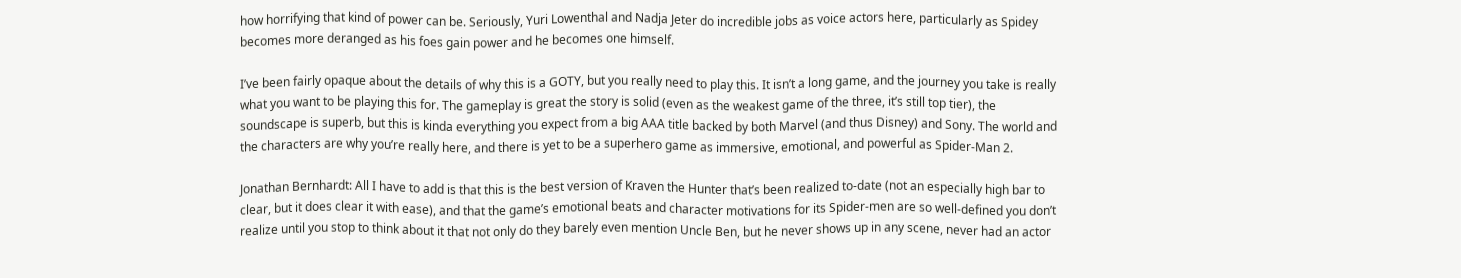how horrifying that kind of power can be. Seriously, Yuri Lowenthal and Nadja Jeter do incredible jobs as voice actors here, particularly as Spidey becomes more deranged as his foes gain power and he becomes one himself.

I’ve been fairly opaque about the details of why this is a GOTY, but you really need to play this. It isn’t a long game, and the journey you take is really what you want to be playing this for. The gameplay is great the story is solid (even as the weakest game of the three, it’s still top tier), the soundscape is superb, but this is kinda everything you expect from a big AAA title backed by both Marvel (and thus Disney) and Sony. The world and the characters are why you’re really here, and there is yet to be a superhero game as immersive, emotional, and powerful as Spider-Man 2.

Jonathan Bernhardt: All I have to add is that this is the best version of Kraven the Hunter that’s been realized to-date (not an especially high bar to clear, but it does clear it with ease), and that the game’s emotional beats and character motivations for its Spider-men are so well-defined you don’t realize until you stop to think about it that not only do they barely even mention Uncle Ben, but he never shows up in any scene, never had an actor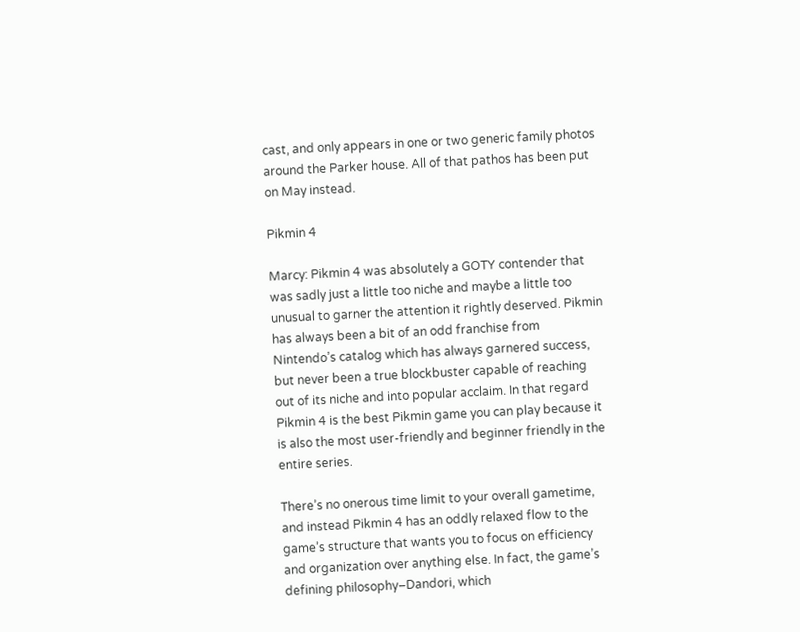cast, and only appears in one or two generic family photos around the Parker house. All of that pathos has been put on May instead.

Pikmin 4

Marcy: Pikmin 4 was absolutely a GOTY contender that was sadly just a little too niche and maybe a little too unusual to garner the attention it rightly deserved. Pikmin has always been a bit of an odd franchise from Nintendo’s catalog which has always garnered success, but never been a true blockbuster capable of reaching out of its niche and into popular acclaim. In that regard Pikmin 4 is the best Pikmin game you can play because it is also the most user-friendly and beginner friendly in the entire series.

There’s no onerous time limit to your overall gametime, and instead Pikmin 4 has an oddly relaxed flow to the game’s structure that wants you to focus on efficiency and organization over anything else. In fact, the game’s defining philosophy–Dandori, which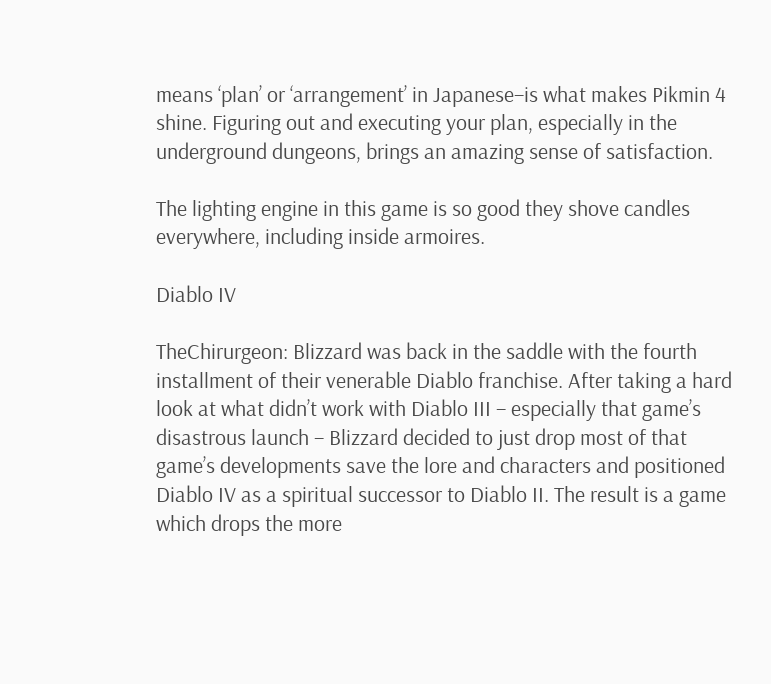means ‘plan’ or ‘arrangement’ in Japanese–is what makes Pikmin 4 shine. Figuring out and executing your plan, especially in the underground dungeons, brings an amazing sense of satisfaction.

The lighting engine in this game is so good they shove candles everywhere, including inside armoires.

Diablo IV

TheChirurgeon: Blizzard was back in the saddle with the fourth installment of their venerable Diablo franchise. After taking a hard look at what didn’t work with Diablo III – especially that game’s disastrous launch – Blizzard decided to just drop most of that game’s developments save the lore and characters and positioned Diablo IV as a spiritual successor to Diablo II. The result is a game which drops the more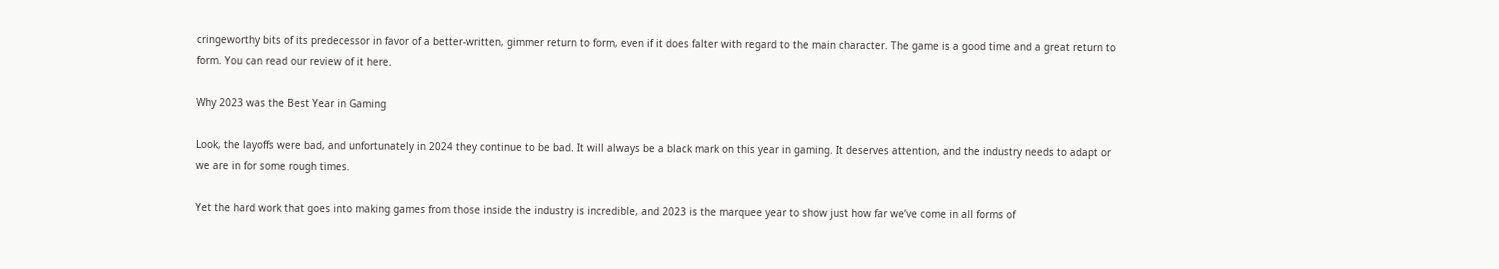cringeworthy bits of its predecessor in favor of a better-written, gimmer return to form, even if it does falter with regard to the main character. The game is a good time and a great return to form. You can read our review of it here.

Why 2023 was the Best Year in Gaming

Look, the layoffs were bad, and unfortunately in 2024 they continue to be bad. It will always be a black mark on this year in gaming. It deserves attention, and the industry needs to adapt or we are in for some rough times.

Yet the hard work that goes into making games from those inside the industry is incredible, and 2023 is the marquee year to show just how far we’ve come in all forms of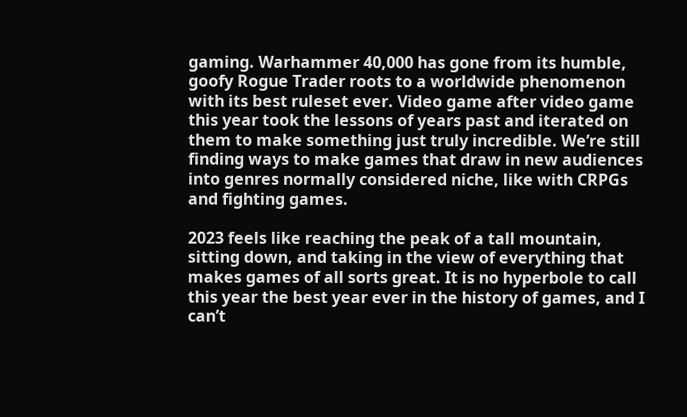gaming. Warhammer 40,000 has gone from its humble, goofy Rogue Trader roots to a worldwide phenomenon with its best ruleset ever. Video game after video game this year took the lessons of years past and iterated on them to make something just truly incredible. We’re still finding ways to make games that draw in new audiences into genres normally considered niche, like with CRPGs and fighting games.

2023 feels like reaching the peak of a tall mountain, sitting down, and taking in the view of everything that makes games of all sorts great. It is no hyperbole to call this year the best year ever in the history of games, and I can’t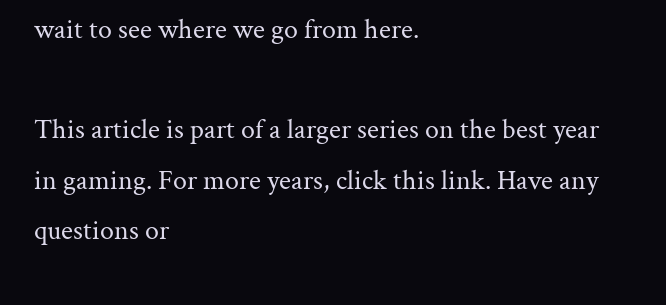wait to see where we go from here.

This article is part of a larger series on the best year in gaming. For more years, click this link. Have any questions or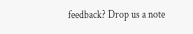feedback? Drop us a note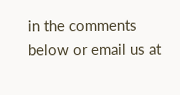in the comments below or email us at